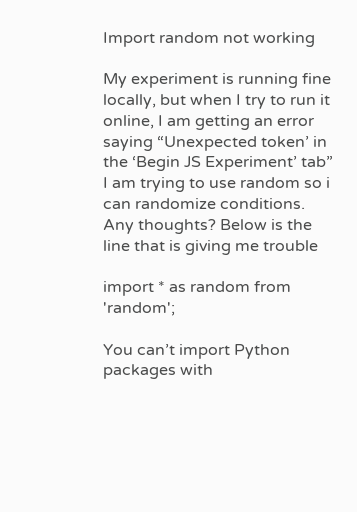Import random not working

My experiment is running fine locally, but when I try to run it online, I am getting an error saying “Unexpected token’ in the ‘Begin JS Experiment’ tab” I am trying to use random so i can randomize conditions. Any thoughts? Below is the line that is giving me trouble

import * as random from 'random';

You can’t import Python packages with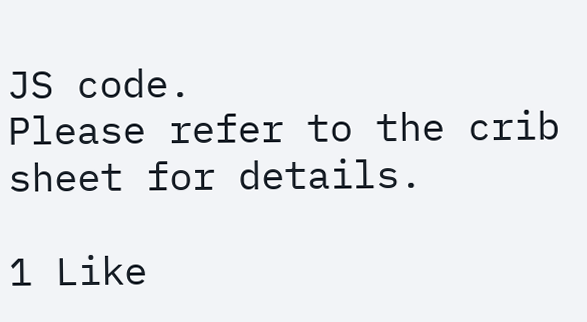JS code.
Please refer to the crib sheet for details.

1 Like